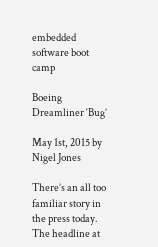embedded software boot camp

Boeing Dreamliner ‘Bug’

May 1st, 2015 by Nigel Jones

There’s an all too familiar story in the press today. The headline at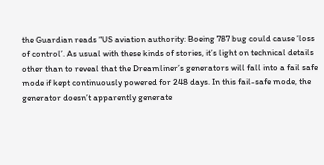the Guardian reads “US aviation authority: Boeing 787 bug could cause ‘loss of control’. As usual with these kinds of stories, it’s light on technical details other than to reveal that the Dreamliner’s generators will fall into a fail safe mode if kept continuously powered for 248 days. In this fail-safe mode, the generator doesn’t apparently generate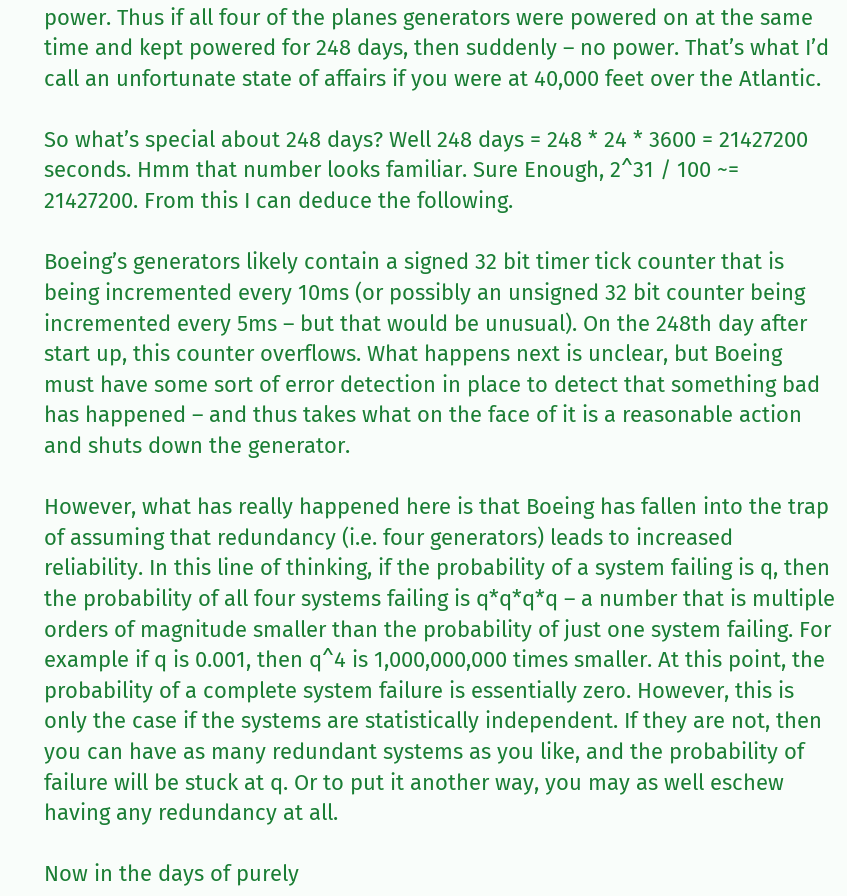power. Thus if all four of the planes generators were powered on at the same time and kept powered for 248 days, then suddenly – no power. That’s what I’d call an unfortunate state of affairs if you were at 40,000 feet over the Atlantic.

So what’s special about 248 days? Well 248 days = 248 * 24 * 3600 = 21427200 seconds. Hmm that number looks familiar. Sure Enough, 2^31 / 100 ~= 21427200. From this I can deduce the following.

Boeing’s generators likely contain a signed 32 bit timer tick counter that is being incremented every 10ms (or possibly an unsigned 32 bit counter being incremented every 5ms – but that would be unusual). On the 248th day after start up, this counter overflows. What happens next is unclear, but Boeing must have some sort of error detection in place to detect that something bad has happened – and thus takes what on the face of it is a reasonable action and shuts down the generator.

However, what has really happened here is that Boeing has fallen into the trap of assuming that redundancy (i.e. four generators) leads to increased reliability. In this line of thinking, if the probability of a system failing is q, then the probability of all four systems failing is q*q*q*q – a number that is multiple orders of magnitude smaller than the probability of just one system failing. For example if q is 0.001, then q^4 is 1,000,000,000 times smaller. At this point, the probability of a complete system failure is essentially zero. However, this is only the case if the systems are statistically independent. If they are not, then you can have as many redundant systems as you like, and the probability of failure will be stuck at q. Or to put it another way, you may as well eschew having any redundancy at all.

Now in the days of purely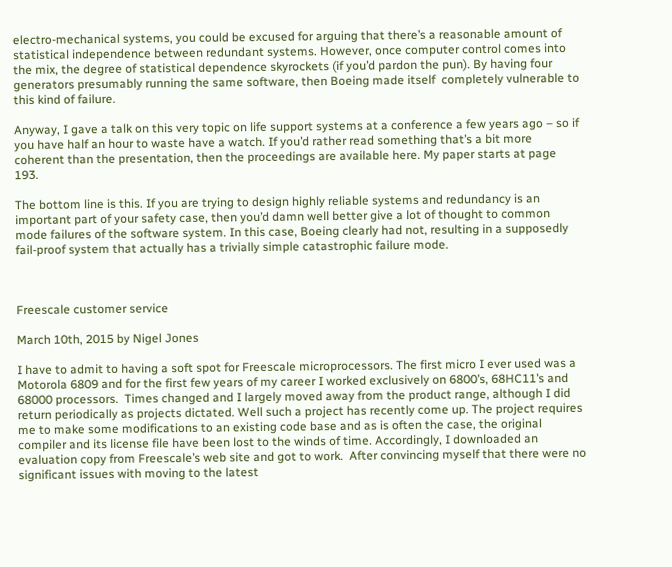electro-mechanical systems, you could be excused for arguing that there’s a reasonable amount of statistical independence between redundant systems. However, once computer control comes into the mix, the degree of statistical dependence skyrockets (if you’d pardon the pun). By having four generators presumably running the same software, then Boeing made itself  completely vulnerable to this kind of failure.

Anyway, I gave a talk on this very topic on life support systems at a conference a few years ago – so if you have half an hour to waste have a watch. If you’d rather read something that’s a bit more coherent than the presentation, then the proceedings are available here. My paper starts at page 193.

The bottom line is this. If you are trying to design highly reliable systems and redundancy is an important part of your safety case, then you’d damn well better give a lot of thought to common mode failures of the software system. In this case, Boeing clearly had not, resulting in a supposedly fail-proof system that actually has a trivially simple catastrophic failure mode.



Freescale customer service

March 10th, 2015 by Nigel Jones

I have to admit to having a soft spot for Freescale microprocessors. The first micro I ever used was a Motorola 6809 and for the first few years of my career I worked exclusively on 6800’s, 68HC11’s and 68000 processors.  Times changed and I largely moved away from the product range, although I did return periodically as projects dictated. Well such a project has recently come up. The project requires me to make some modifications to an existing code base and as is often the case, the original compiler and its license file have been lost to the winds of time. Accordingly, I downloaded an evaluation copy from Freescale’s web site and got to work.  After convincing myself that there were no significant issues with moving to the latest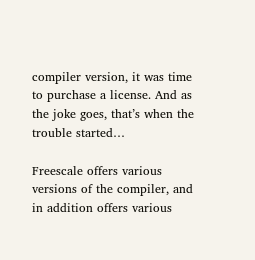compiler version, it was time to purchase a license. And as the joke goes, that’s when the trouble started…

Freescale offers various versions of the compiler, and in addition offers various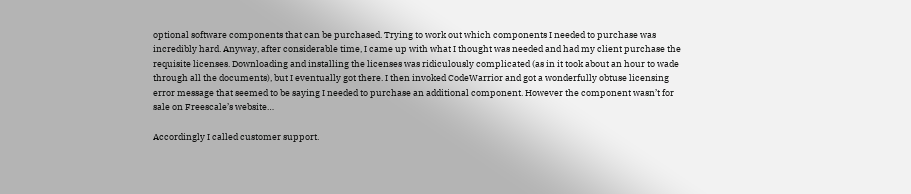optional software components that can be purchased. Trying to work out which components I needed to purchase was incredibly hard. Anyway, after considerable time, I came up with what I thought was needed and had my client purchase the requisite licenses. Downloading and installing the licenses was ridiculously complicated (as in it took about an hour to wade through all the documents), but I eventually got there. I then invoked CodeWarrior and got a wonderfully obtuse licensing error message that seemed to be saying I needed to purchase an additional component. However the component wasn’t for sale on Freescale’s website…

Accordingly I called customer support.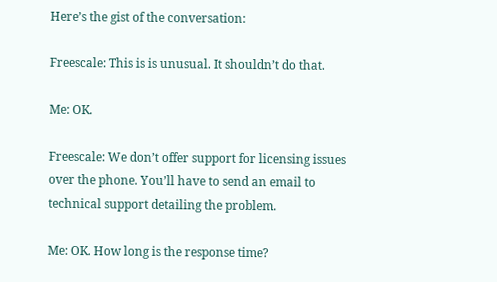Here’s the gist of the conversation:

Freescale: This is is unusual. It shouldn’t do that.

Me: OK.

Freescale: We don’t offer support for licensing issues over the phone. You’ll have to send an email to technical support detailing the problem.

Me: OK. How long is the response time?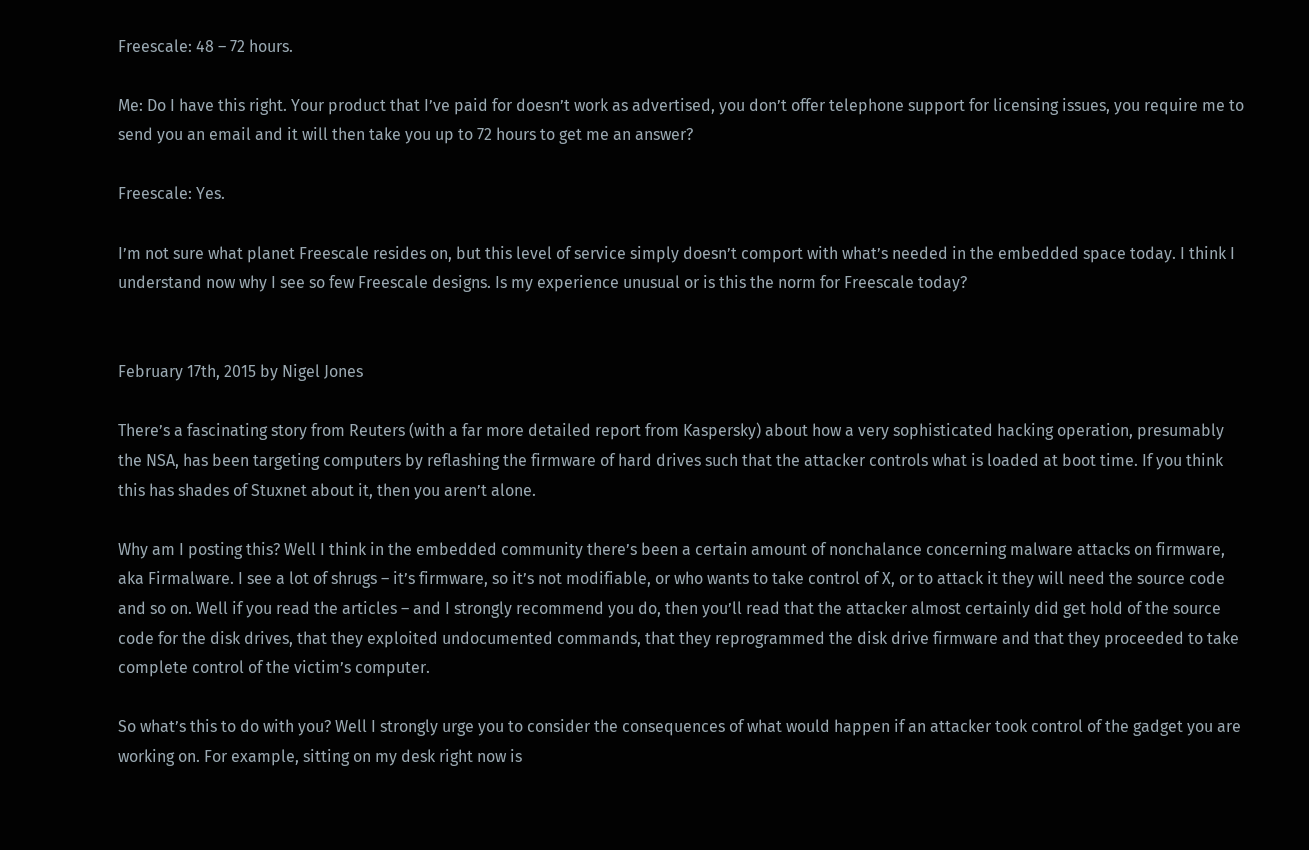Freescale: 48 – 72 hours.

Me: Do I have this right. Your product that I’ve paid for doesn’t work as advertised, you don’t offer telephone support for licensing issues, you require me to send you an email and it will then take you up to 72 hours to get me an answer?

Freescale: Yes.

I’m not sure what planet Freescale resides on, but this level of service simply doesn’t comport with what’s needed in the embedded space today. I think I understand now why I see so few Freescale designs. Is my experience unusual or is this the norm for Freescale today?


February 17th, 2015 by Nigel Jones

There’s a fascinating story from Reuters (with a far more detailed report from Kaspersky) about how a very sophisticated hacking operation, presumably the NSA, has been targeting computers by reflashing the firmware of hard drives such that the attacker controls what is loaded at boot time. If you think this has shades of Stuxnet about it, then you aren’t alone.

Why am I posting this? Well I think in the embedded community there’s been a certain amount of nonchalance concerning malware attacks on firmware, aka Firmalware. I see a lot of shrugs – it’s firmware, so it’s not modifiable, or who wants to take control of X, or to attack it they will need the source code and so on. Well if you read the articles – and I strongly recommend you do, then you’ll read that the attacker almost certainly did get hold of the source code for the disk drives, that they exploited undocumented commands, that they reprogrammed the disk drive firmware and that they proceeded to take complete control of the victim’s computer.

So what’s this to do with you? Well I strongly urge you to consider the consequences of what would happen if an attacker took control of the gadget you are working on. For example, sitting on my desk right now is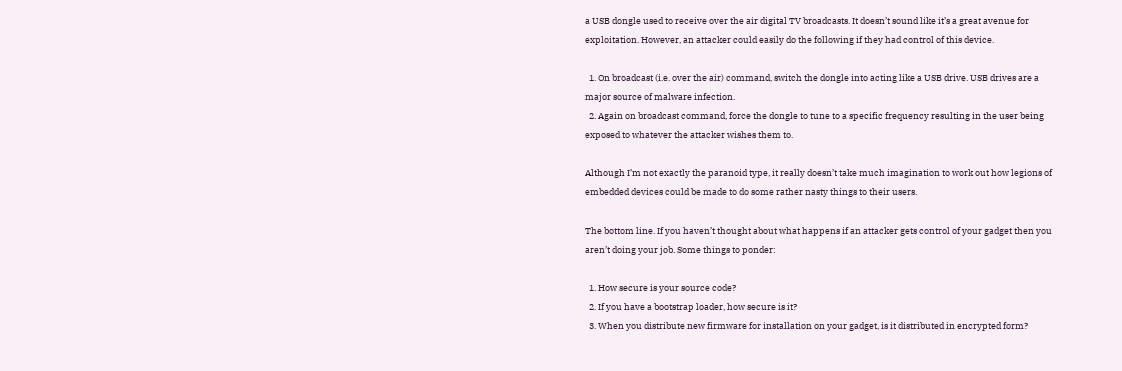a USB dongle used to receive over the air digital TV broadcasts. It doesn’t sound like it’s a great avenue for exploitation. However, an attacker could easily do the following if they had control of this device.

  1. On broadcast (i.e. over the air) command, switch the dongle into acting like a USB drive. USB drives are a major source of malware infection.
  2. Again on broadcast command, force the dongle to tune to a specific frequency resulting in the user being exposed to whatever the attacker wishes them to.

Although I’m not exactly the paranoid type, it really doesn’t take much imagination to work out how legions of embedded devices could be made to do some rather nasty things to their users.

The bottom line. If you haven’t thought about what happens if an attacker gets control of your gadget then you aren’t doing your job. Some things to ponder:

  1. How secure is your source code?
  2. If you have a bootstrap loader, how secure is it?
  3. When you distribute new firmware for installation on your gadget, is it distributed in encrypted form?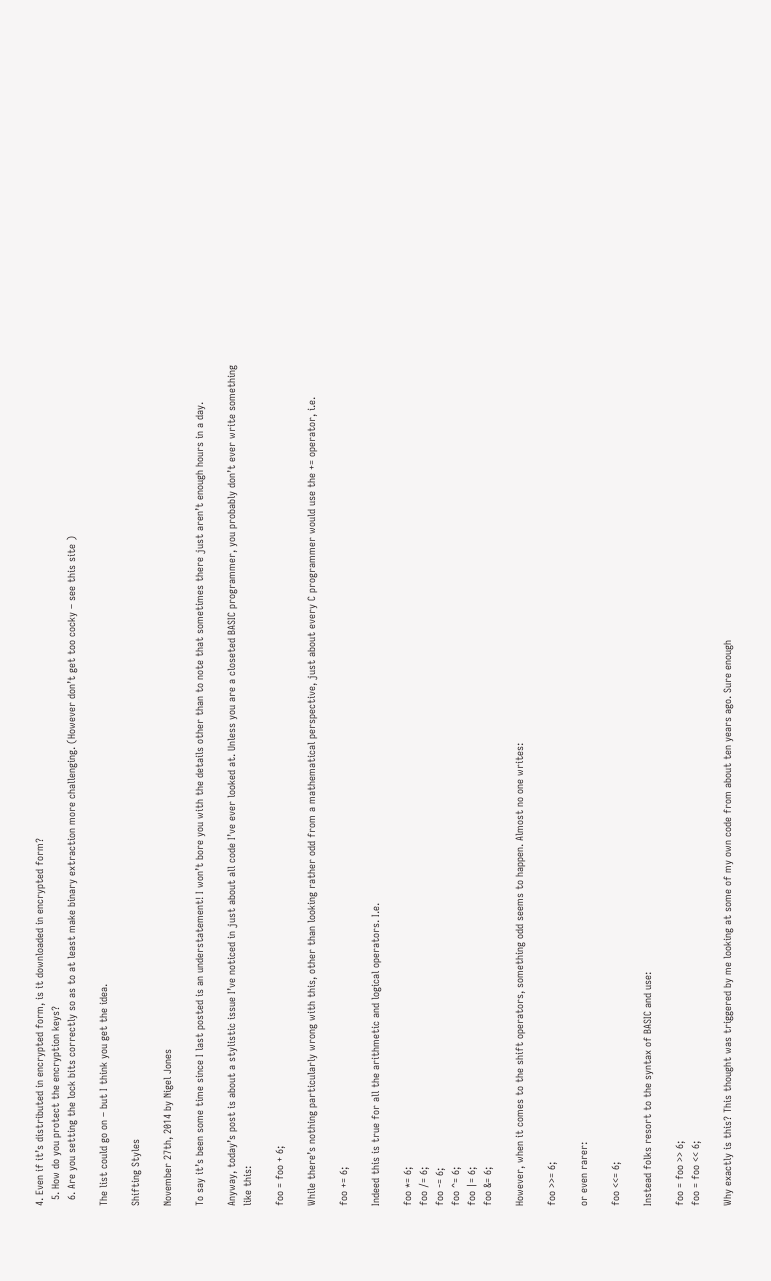4. Even if it’s distributed in encrypted form, is it downloaded in encrypted form?
  5. How do you protect the encryption keys?
  6. Are you setting the lock bits correctly so as to at least make binary extraction more challenging. (However don’t get too cocky – see this site )

The list could go on – but I think you get the idea.

Shifting Styles

November 27th, 2014 by Nigel Jones

To say it’s been some time since I last posted is an understatement! I won’t bore you with the details other than to note that sometimes there just aren’t enough hours in a day.

Anyway, today’s post is about a stylistic issue I’ve noticed in just about all code I’ve ever looked at. Unless you are a closeted BASIC programmer, you probably don’t ever write something like this:

foo = foo + 6;

While there’s nothing particularly wrong with this, other than looking rather odd from a mathematical perspective, just about every C programmer would use the += operator, i.e.

foo += 6;

Indeed this is true for all the arithmetic and logical operators. I.e.

foo *= 6;
foo /= 6;
foo -= 6;
foo ^= 6;
foo |= 6;
foo &= 6;

However, when it comes to the shift operators, something odd seems to happen. Almost no one writes:

foo >>= 6;

or even rarer:

foo <<= 6;

Instead folks resort to the syntax of BASIC and use:

foo = foo >> 6;
foo = foo << 6;

Why exactly is this? This thought was triggered by me looking at some of my own code from about ten years ago. Sure enough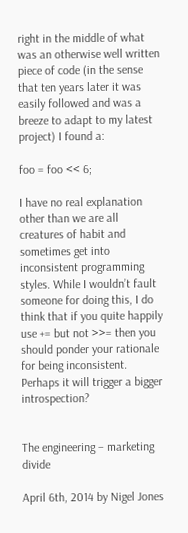right in the middle of what was an otherwise well written piece of code (in the sense that ten years later it was easily followed and was a breeze to adapt to my latest project) I found a:

foo = foo << 6;

I have no real explanation other than we are all creatures of habit and sometimes get into inconsistent programming styles. While I wouldn’t fault someone for doing this, I do think that if you quite happily use += but not >>= then you should ponder your rationale for being inconsistent. Perhaps it will trigger a bigger introspection?


The engineering – marketing divide

April 6th, 2014 by Nigel Jones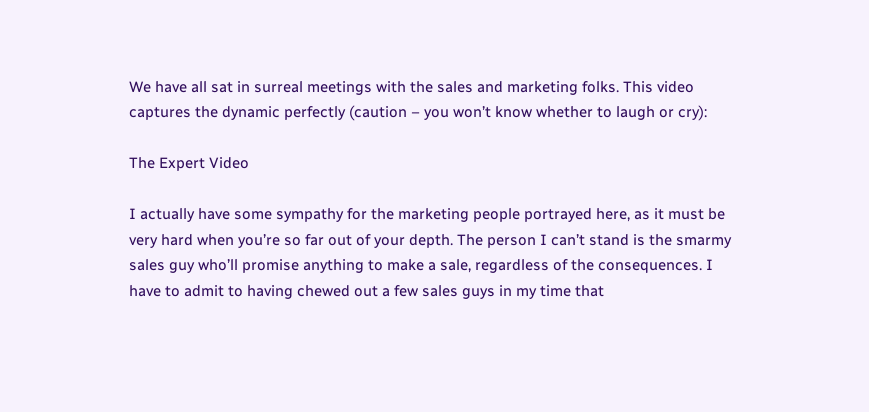We have all sat in surreal meetings with the sales and marketing folks. This video captures the dynamic perfectly (caution – you won’t know whether to laugh or cry):

The Expert Video

I actually have some sympathy for the marketing people portrayed here, as it must be very hard when you’re so far out of your depth. The person I can’t stand is the smarmy sales guy who’ll promise anything to make a sale, regardless of the consequences. I have to admit to having chewed out a few sales guys in my time that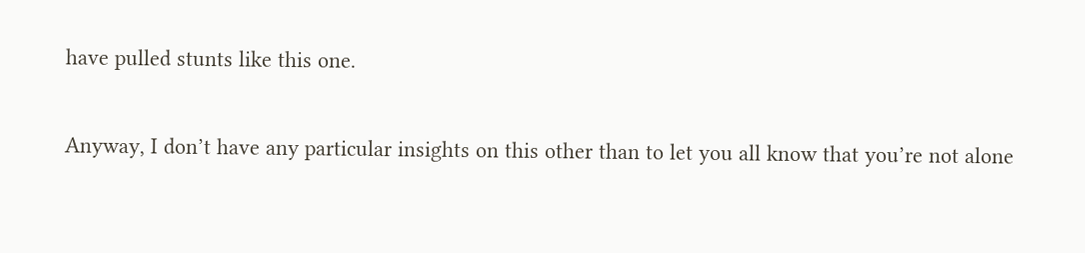have pulled stunts like this one.

Anyway, I don’t have any particular insights on this other than to let you all know that you’re not alone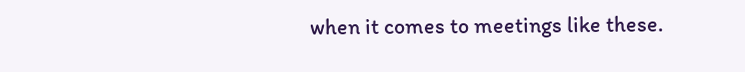when it comes to meetings like these.